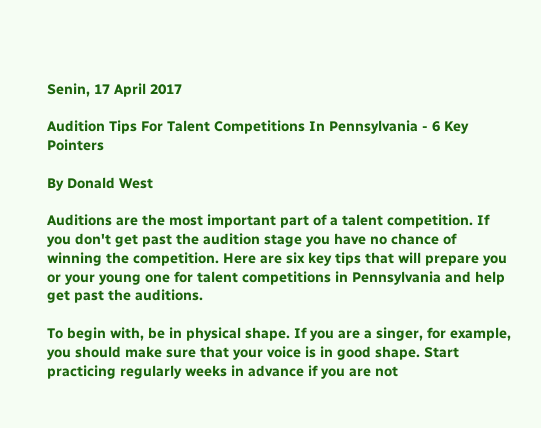Senin, 17 April 2017

Audition Tips For Talent Competitions In Pennsylvania - 6 Key Pointers

By Donald West

Auditions are the most important part of a talent competition. If you don't get past the audition stage you have no chance of winning the competition. Here are six key tips that will prepare you or your young one for talent competitions in Pennsylvania and help get past the auditions.

To begin with, be in physical shape. If you are a singer, for example, you should make sure that your voice is in good shape. Start practicing regularly weeks in advance if you are not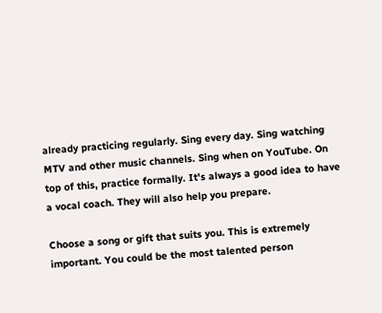already practicing regularly. Sing every day. Sing watching MTV and other music channels. Sing when on YouTube. On top of this, practice formally. It's always a good idea to have a vocal coach. They will also help you prepare.

Choose a song or gift that suits you. This is extremely important. You could be the most talented person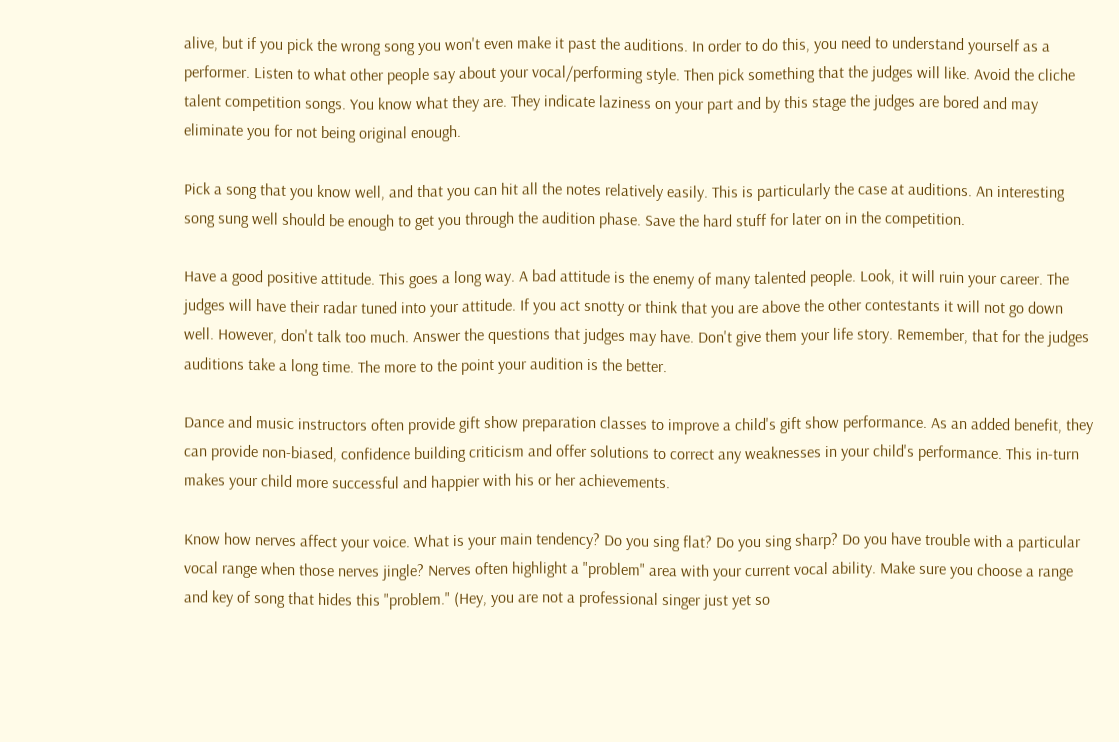alive, but if you pick the wrong song you won't even make it past the auditions. In order to do this, you need to understand yourself as a performer. Listen to what other people say about your vocal/performing style. Then pick something that the judges will like. Avoid the cliche talent competition songs. You know what they are. They indicate laziness on your part and by this stage the judges are bored and may eliminate you for not being original enough.

Pick a song that you know well, and that you can hit all the notes relatively easily. This is particularly the case at auditions. An interesting song sung well should be enough to get you through the audition phase. Save the hard stuff for later on in the competition.

Have a good positive attitude. This goes a long way. A bad attitude is the enemy of many talented people. Look, it will ruin your career. The judges will have their radar tuned into your attitude. If you act snotty or think that you are above the other contestants it will not go down well. However, don't talk too much. Answer the questions that judges may have. Don't give them your life story. Remember, that for the judges auditions take a long time. The more to the point your audition is the better.

Dance and music instructors often provide gift show preparation classes to improve a child's gift show performance. As an added benefit, they can provide non-biased, confidence building criticism and offer solutions to correct any weaknesses in your child's performance. This in-turn makes your child more successful and happier with his or her achievements.

Know how nerves affect your voice. What is your main tendency? Do you sing flat? Do you sing sharp? Do you have trouble with a particular vocal range when those nerves jingle? Nerves often highlight a "problem" area with your current vocal ability. Make sure you choose a range and key of song that hides this "problem." (Hey, you are not a professional singer just yet so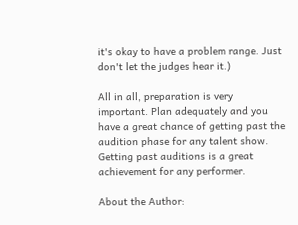it's okay to have a problem range. Just don't let the judges hear it.)

All in all, preparation is very important. Plan adequately and you have a great chance of getting past the audition phase for any talent show. Getting past auditions is a great achievement for any performer.

About the Author: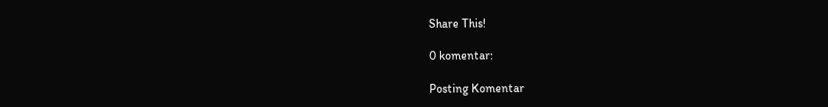Share This!

0 komentar:

Posting Komentar